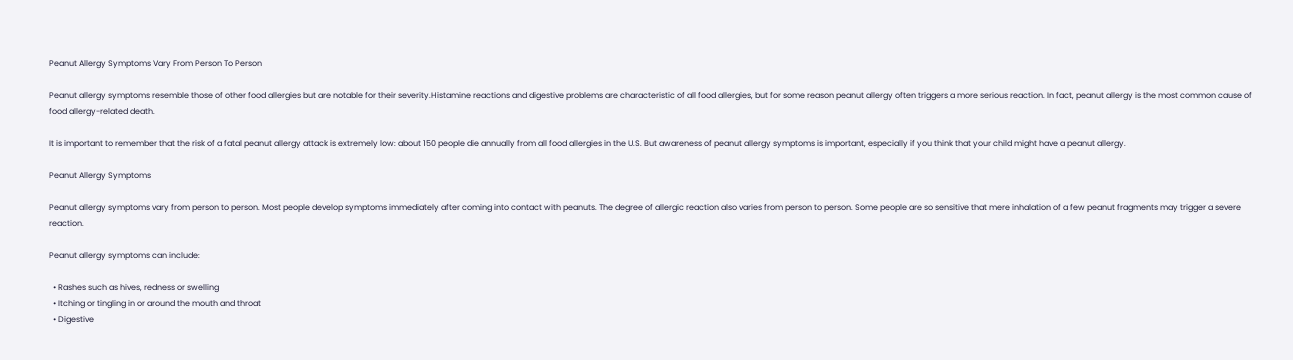Peanut Allergy Symptoms Vary From Person To Person

Peanut allergy symptoms resemble those of other food allergies but are notable for their severity.Histamine reactions and digestive problems are characteristic of all food allergies, but for some reason peanut allergy often triggers a more serious reaction. In fact, peanut allergy is the most common cause of food allergy-related death.

It is important to remember that the risk of a fatal peanut allergy attack is extremely low: about 150 people die annually from all food allergies in the U.S. But awareness of peanut allergy symptoms is important, especially if you think that your child might have a peanut allergy.

Peanut Allergy Symptoms

Peanut allergy symptoms vary from person to person. Most people develop symptoms immediately after coming into contact with peanuts. The degree of allergic reaction also varies from person to person. Some people are so sensitive that mere inhalation of a few peanut fragments may trigger a severe reaction.

Peanut allergy symptoms can include:

  • Rashes such as hives, redness or swelling
  • Itching or tingling in or around the mouth and throat
  • Digestive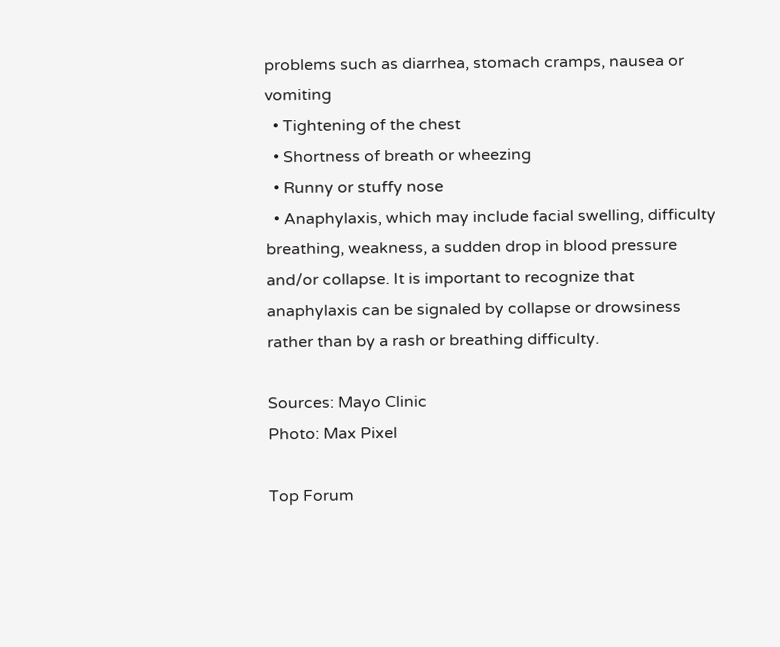problems such as diarrhea, stomach cramps, nausea or vomiting
  • Tightening of the chest
  • Shortness of breath or wheezing
  • Runny or stuffy nose
  • Anaphylaxis, which may include facial swelling, difficulty breathing, weakness, a sudden drop in blood pressure and/or collapse. It is important to recognize that anaphylaxis can be signaled by collapse or drowsiness rather than by a rash or breathing difficulty.

Sources: Mayo Clinic
Photo: Max Pixel

Top Forum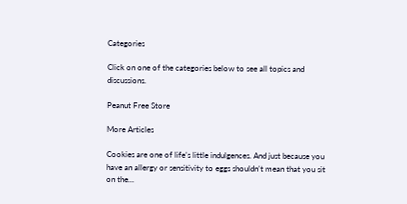Categories

Click on one of the categories below to see all topics and discussions.

Peanut Free Store

More Articles

Cookies are one of life’s little indulgences. And just because you have an allergy or sensitivity to eggs shouldn’t mean that you sit on the...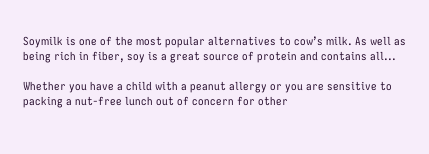Soymilk is one of the most popular alternatives to cow’s milk. As well as being rich in fiber, soy is a great source of protein and contains all...

Whether you have a child with a peanut allergy or you are sensitive to packing a nut-free lunch out of concern for other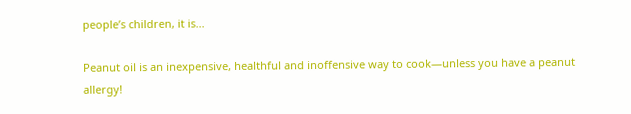people’s children, it is...

Peanut oil is an inexpensive, healthful and inoffensive way to cook—unless you have a peanut allergy!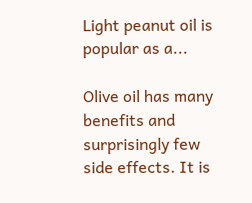Light peanut oil is popular as a...

Olive oil has many benefits and surprisingly few side effects. It is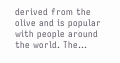derived from the olive and is popular with people around the world. The...